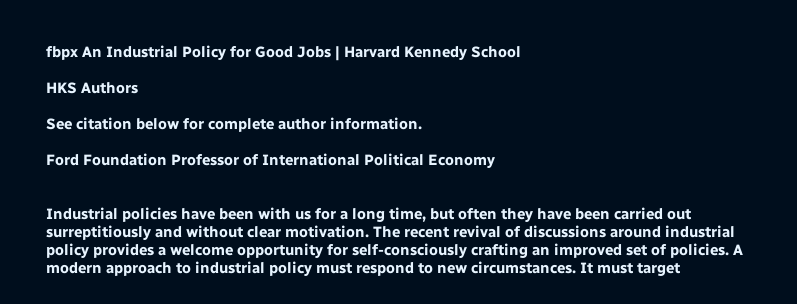fbpx An Industrial Policy for Good Jobs | Harvard Kennedy School

HKS Authors

See citation below for complete author information.

Ford Foundation Professor of International Political Economy


Industrial policies have been with us for a long time, but often they have been carried out surreptitiously and without clear motivation. The recent revival of discussions around industrial policy provides a welcome opportunity for self-consciously crafting an improved set of policies. A modern approach to industrial policy must respond to new circumstances. It must target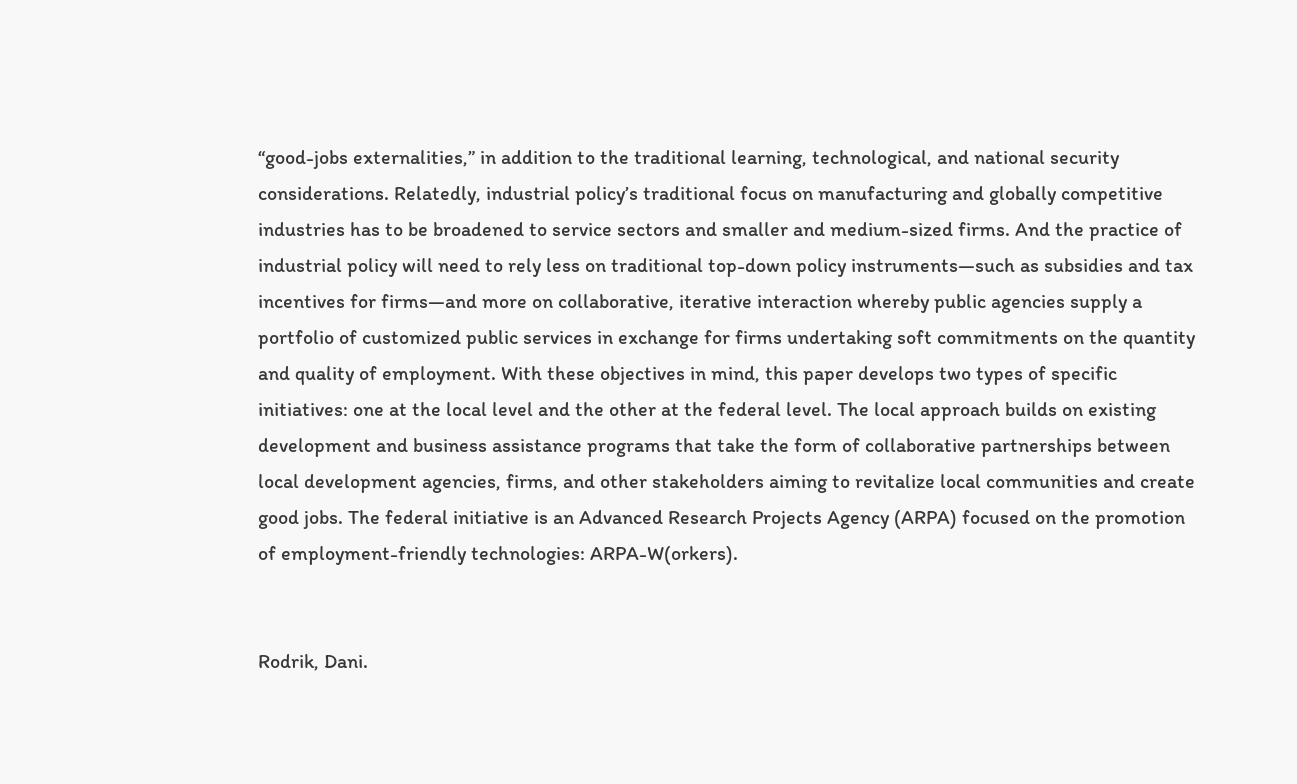“good-jobs externalities,” in addition to the traditional learning, technological, and national security considerations. Relatedly, industrial policy’s traditional focus on manufacturing and globally competitive industries has to be broadened to service sectors and smaller and medium-sized firms. And the practice of industrial policy will need to rely less on traditional top-down policy instruments—such as subsidies and tax incentives for firms—and more on collaborative, iterative interaction whereby public agencies supply a portfolio of customized public services in exchange for firms undertaking soft commitments on the quantity and quality of employment. With these objectives in mind, this paper develops two types of specific initiatives: one at the local level and the other at the federal level. The local approach builds on existing development and business assistance programs that take the form of collaborative partnerships between local development agencies, firms, and other stakeholders aiming to revitalize local communities and create good jobs. The federal initiative is an Advanced Research Projects Agency (ARPA) focused on the promotion of employment-friendly technologies: ARPA-W(orkers).


Rodrik, Dani.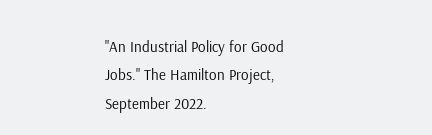"An Industrial Policy for Good Jobs." The Hamilton Project, September 2022.